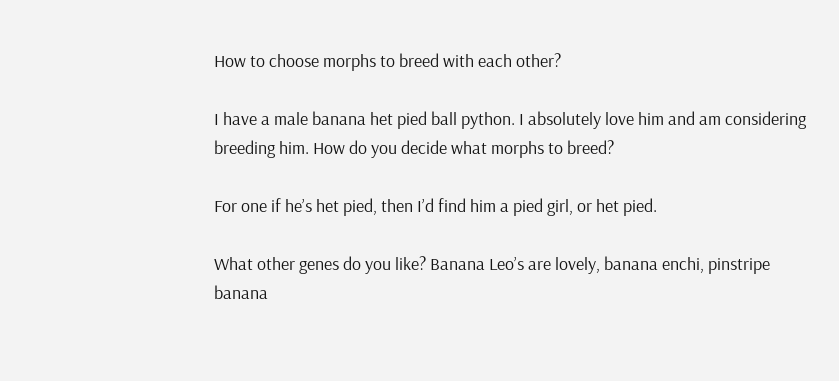How to choose morphs to breed with each other?

I have a male banana het pied ball python. I absolutely love him and am considering breeding him. How do you decide what morphs to breed?

For one if he’s het pied, then I’d find him a pied girl, or het pied.

What other genes do you like? Banana Leo’s are lovely, banana enchi, pinstripe banana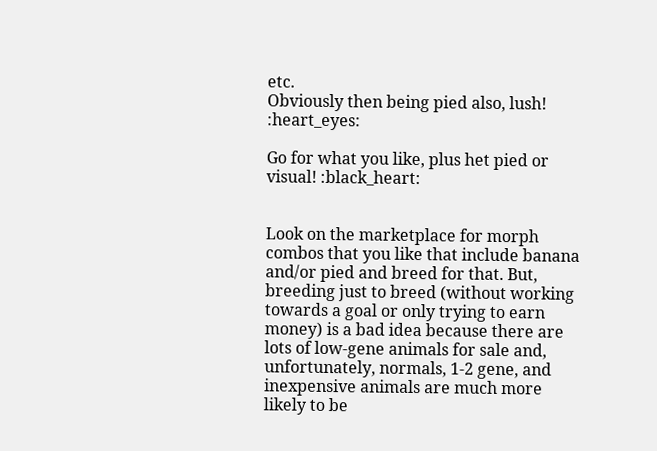etc.
Obviously then being pied also, lush! :heart_eyes:

Go for what you like, plus het pied or visual! :black_heart:


Look on the marketplace for morph combos that you like that include banana and/or pied and breed for that. But, breeding just to breed (without working towards a goal or only trying to earn money) is a bad idea because there are lots of low-gene animals for sale and, unfortunately, normals, 1-2 gene, and inexpensive animals are much more likely to be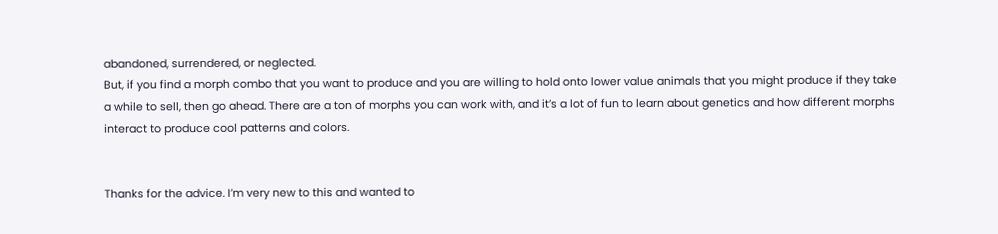abandoned, surrendered, or neglected.
But, if you find a morph combo that you want to produce and you are willing to hold onto lower value animals that you might produce if they take a while to sell, then go ahead. There are a ton of morphs you can work with, and it’s a lot of fun to learn about genetics and how different morphs interact to produce cool patterns and colors.


Thanks for the advice. I’m very new to this and wanted to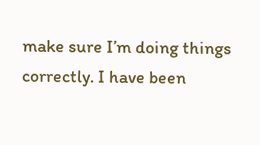make sure I’m doing things correctly. I have been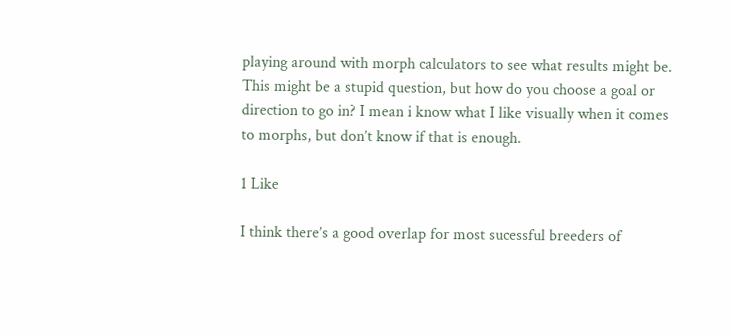playing around with morph calculators to see what results might be. This might be a stupid question, but how do you choose a goal or direction to go in? I mean i know what I like visually when it comes to morphs, but don’t know if that is enough.

1 Like

I think there’s a good overlap for most sucessful breeders of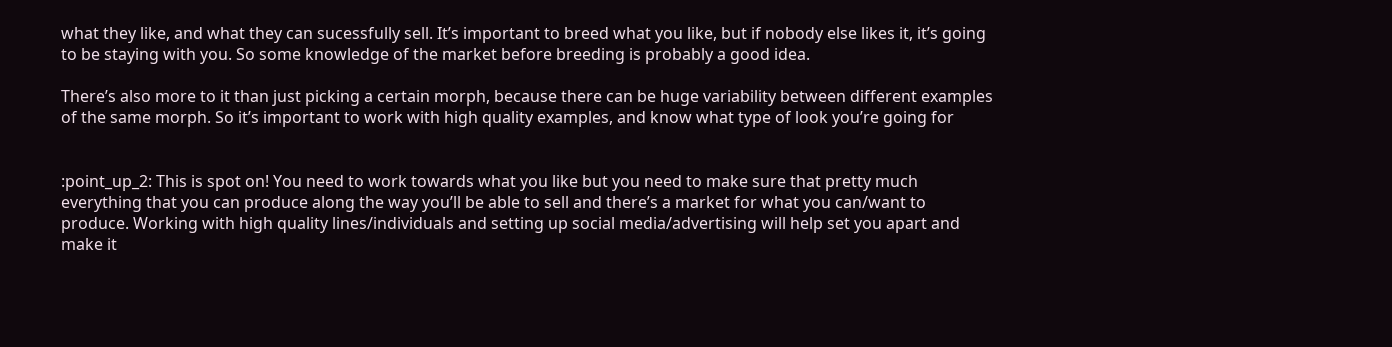what they like, and what they can sucessfully sell. It’s important to breed what you like, but if nobody else likes it, it’s going to be staying with you. So some knowledge of the market before breeding is probably a good idea.

There’s also more to it than just picking a certain morph, because there can be huge variability between different examples of the same morph. So it’s important to work with high quality examples, and know what type of look you’re going for


:point_up_2: This is spot on! You need to work towards what you like but you need to make sure that pretty much everything that you can produce along the way you’ll be able to sell and there’s a market for what you can/want to produce. Working with high quality lines/individuals and setting up social media/advertising will help set you apart and make it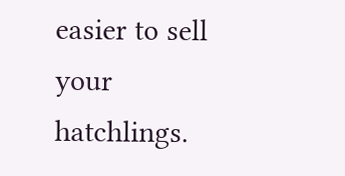easier to sell your hatchlings.